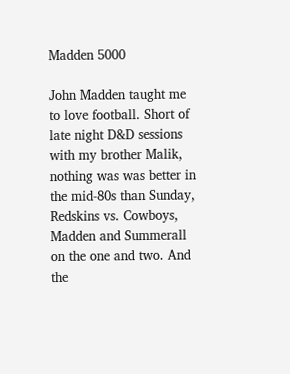Madden 5000

John Madden taught me to love football. Short of late night D&D sessions with my brother Malik, nothing was was better in the mid-80s than Sunday, Redskins vs. Cowboys, Madden and Summerall on the one and two. And the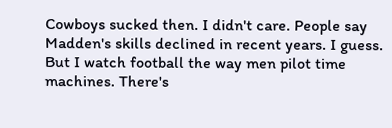Cowboys sucked then. I didn't care. People say Madden's skills declined in recent years. I guess. But I watch football the way men pilot time machines. There's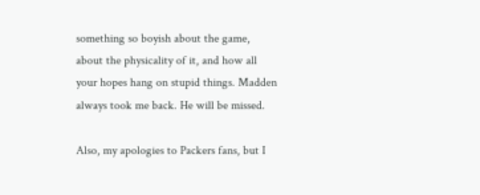something so boyish about the game, about the physicality of it, and how all your hopes hang on stupid things. Madden always took me back. He will be missed.

Also, my apologies to Packers fans, but I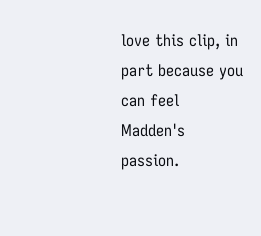love this clip, in part because you can feel Madden's passion.